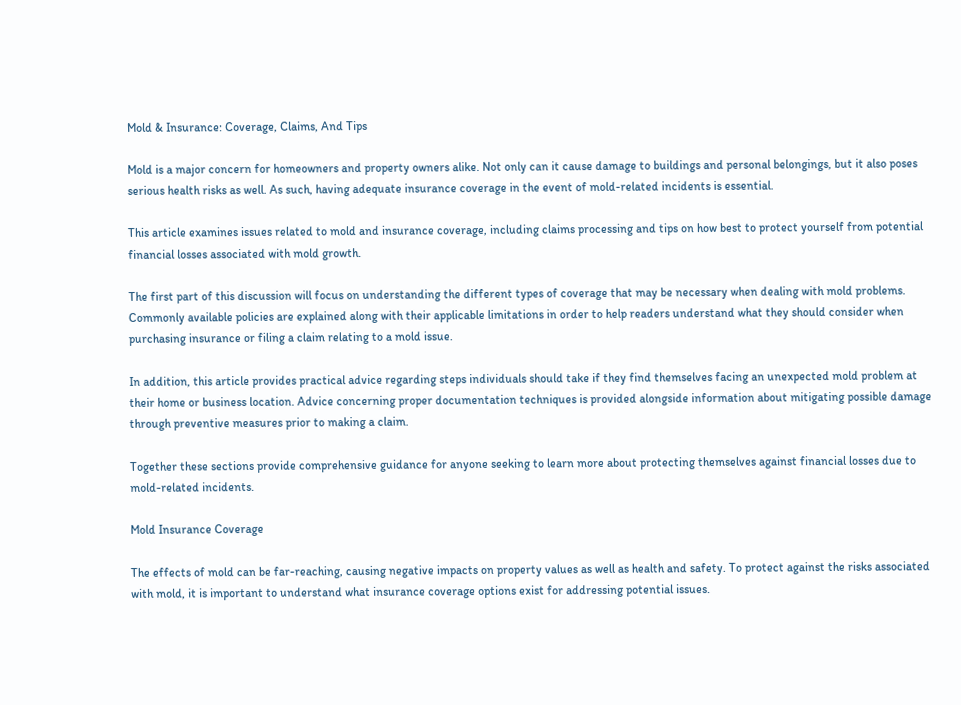Mold & Insurance: Coverage, Claims, And Tips

Mold is a major concern for homeowners and property owners alike. Not only can it cause damage to buildings and personal belongings, but it also poses serious health risks as well. As such, having adequate insurance coverage in the event of mold-related incidents is essential.

This article examines issues related to mold and insurance coverage, including claims processing and tips on how best to protect yourself from potential financial losses associated with mold growth.

The first part of this discussion will focus on understanding the different types of coverage that may be necessary when dealing with mold problems. Commonly available policies are explained along with their applicable limitations in order to help readers understand what they should consider when purchasing insurance or filing a claim relating to a mold issue.

In addition, this article provides practical advice regarding steps individuals should take if they find themselves facing an unexpected mold problem at their home or business location. Advice concerning proper documentation techniques is provided alongside information about mitigating possible damage through preventive measures prior to making a claim.

Together these sections provide comprehensive guidance for anyone seeking to learn more about protecting themselves against financial losses due to mold-related incidents.

Mold Insurance Coverage

The effects of mold can be far-reaching, causing negative impacts on property values as well as health and safety. To protect against the risks associated with mold, it is important to understand what insurance coverage options exist for addressing potential issues.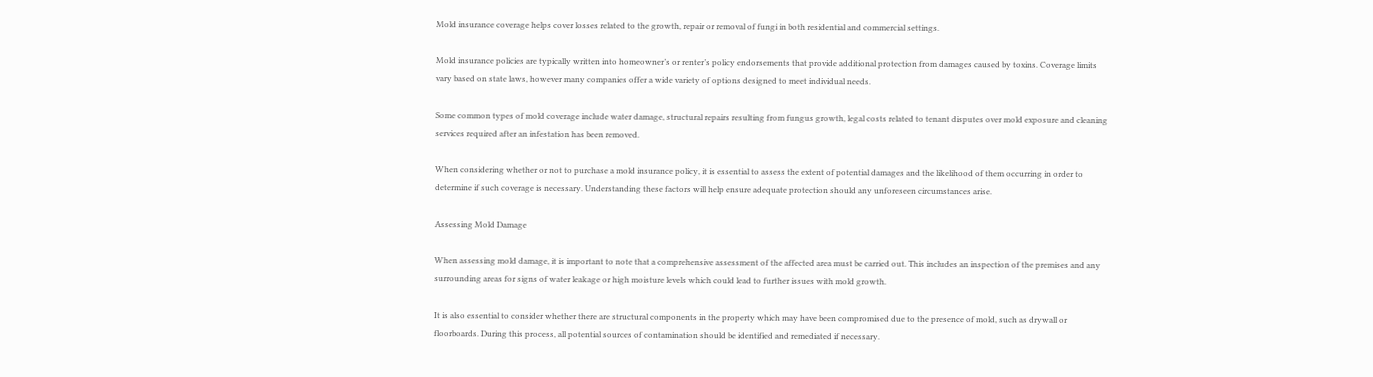Mold insurance coverage helps cover losses related to the growth, repair or removal of fungi in both residential and commercial settings.

Mold insurance policies are typically written into homeowner’s or renter’s policy endorsements that provide additional protection from damages caused by toxins. Coverage limits vary based on state laws, however many companies offer a wide variety of options designed to meet individual needs.

Some common types of mold coverage include water damage, structural repairs resulting from fungus growth, legal costs related to tenant disputes over mold exposure and cleaning services required after an infestation has been removed.

When considering whether or not to purchase a mold insurance policy, it is essential to assess the extent of potential damages and the likelihood of them occurring in order to determine if such coverage is necessary. Understanding these factors will help ensure adequate protection should any unforeseen circumstances arise.

Assessing Mold Damage

When assessing mold damage, it is important to note that a comprehensive assessment of the affected area must be carried out. This includes an inspection of the premises and any surrounding areas for signs of water leakage or high moisture levels which could lead to further issues with mold growth.

It is also essential to consider whether there are structural components in the property which may have been compromised due to the presence of mold, such as drywall or floorboards. During this process, all potential sources of contamination should be identified and remediated if necessary.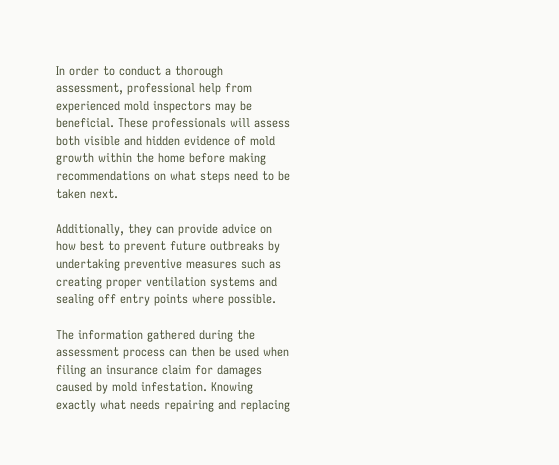In order to conduct a thorough assessment, professional help from experienced mold inspectors may be beneficial. These professionals will assess both visible and hidden evidence of mold growth within the home before making recommendations on what steps need to be taken next.

Additionally, they can provide advice on how best to prevent future outbreaks by undertaking preventive measures such as creating proper ventilation systems and sealing off entry points where possible.

The information gathered during the assessment process can then be used when filing an insurance claim for damages caused by mold infestation. Knowing exactly what needs repairing and replacing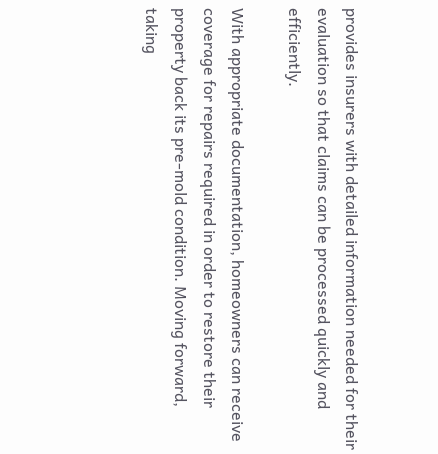provides insurers with detailed information needed for their evaluation so that claims can be processed quickly and efficiently.

With appropriate documentation, homeowners can receive coverage for repairs required in order to restore their property back its pre-mold condition. Moving forward, taking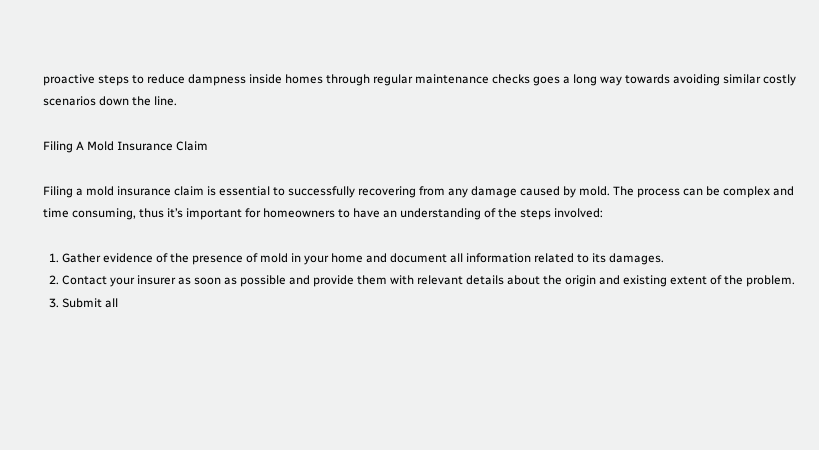proactive steps to reduce dampness inside homes through regular maintenance checks goes a long way towards avoiding similar costly scenarios down the line.

Filing A Mold Insurance Claim

Filing a mold insurance claim is essential to successfully recovering from any damage caused by mold. The process can be complex and time consuming, thus it’s important for homeowners to have an understanding of the steps involved:

  1. Gather evidence of the presence of mold in your home and document all information related to its damages.
  2. Contact your insurer as soon as possible and provide them with relevant details about the origin and existing extent of the problem.
  3. Submit all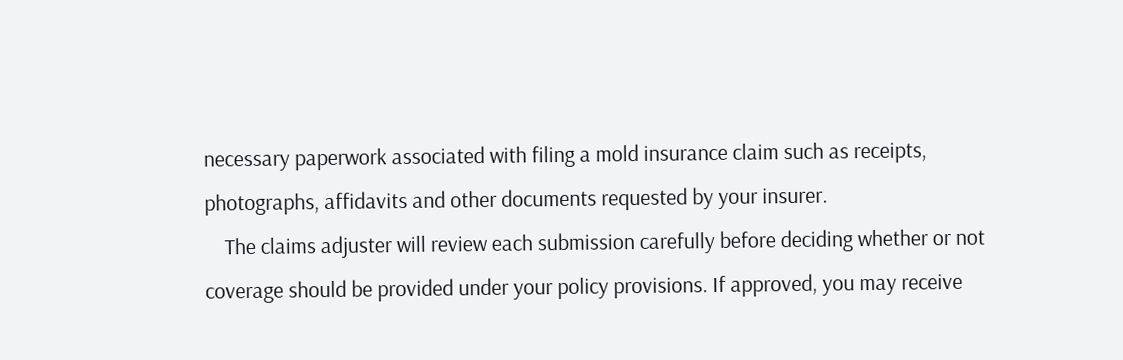necessary paperwork associated with filing a mold insurance claim such as receipts, photographs, affidavits and other documents requested by your insurer.
    The claims adjuster will review each submission carefully before deciding whether or not coverage should be provided under your policy provisions. If approved, you may receive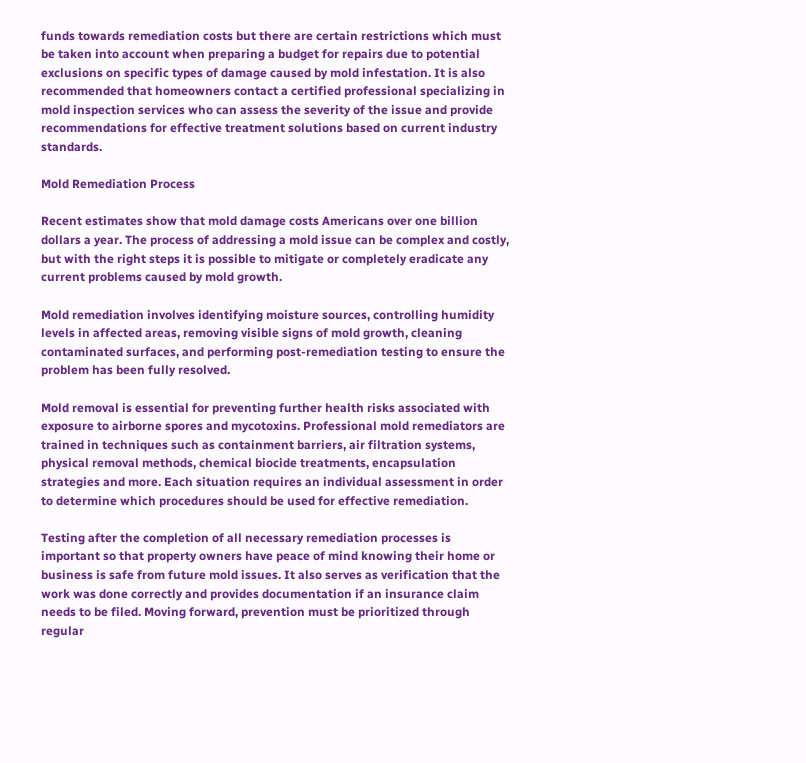funds towards remediation costs but there are certain restrictions which must be taken into account when preparing a budget for repairs due to potential exclusions on specific types of damage caused by mold infestation. It is also recommended that homeowners contact a certified professional specializing in mold inspection services who can assess the severity of the issue and provide recommendations for effective treatment solutions based on current industry standards.

Mold Remediation Process

Recent estimates show that mold damage costs Americans over one billion dollars a year. The process of addressing a mold issue can be complex and costly, but with the right steps it is possible to mitigate or completely eradicate any current problems caused by mold growth.

Mold remediation involves identifying moisture sources, controlling humidity levels in affected areas, removing visible signs of mold growth, cleaning contaminated surfaces, and performing post-remediation testing to ensure the problem has been fully resolved.

Mold removal is essential for preventing further health risks associated with exposure to airborne spores and mycotoxins. Professional mold remediators are trained in techniques such as containment barriers, air filtration systems, physical removal methods, chemical biocide treatments, encapsulation strategies and more. Each situation requires an individual assessment in order to determine which procedures should be used for effective remediation.

Testing after the completion of all necessary remediation processes is important so that property owners have peace of mind knowing their home or business is safe from future mold issues. It also serves as verification that the work was done correctly and provides documentation if an insurance claim needs to be filed. Moving forward, prevention must be prioritized through regular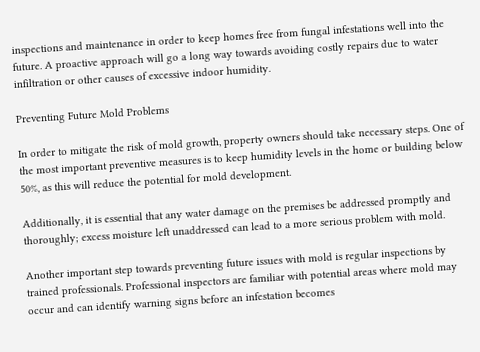inspections and maintenance in order to keep homes free from fungal infestations well into the future. A proactive approach will go a long way towards avoiding costly repairs due to water infiltration or other causes of excessive indoor humidity.

Preventing Future Mold Problems

In order to mitigate the risk of mold growth, property owners should take necessary steps. One of the most important preventive measures is to keep humidity levels in the home or building below 50%, as this will reduce the potential for mold development.

Additionally, it is essential that any water damage on the premises be addressed promptly and thoroughly; excess moisture left unaddressed can lead to a more serious problem with mold.

Another important step towards preventing future issues with mold is regular inspections by trained professionals. Professional inspectors are familiar with potential areas where mold may occur and can identify warning signs before an infestation becomes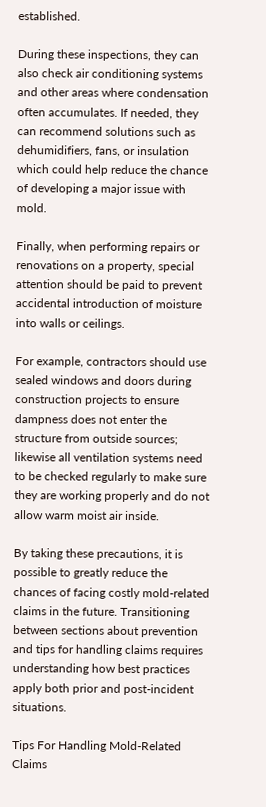established.

During these inspections, they can also check air conditioning systems and other areas where condensation often accumulates. If needed, they can recommend solutions such as dehumidifiers, fans, or insulation which could help reduce the chance of developing a major issue with mold.

Finally, when performing repairs or renovations on a property, special attention should be paid to prevent accidental introduction of moisture into walls or ceilings.

For example, contractors should use sealed windows and doors during construction projects to ensure dampness does not enter the structure from outside sources; likewise all ventilation systems need to be checked regularly to make sure they are working properly and do not allow warm moist air inside.

By taking these precautions, it is possible to greatly reduce the chances of facing costly mold-related claims in the future. Transitioning between sections about prevention and tips for handling claims requires understanding how best practices apply both prior and post-incident situations.

Tips For Handling Mold-Related Claims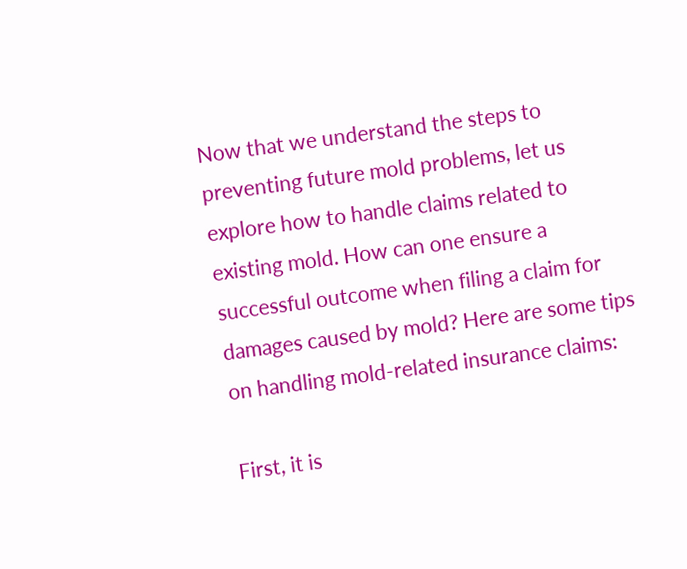Now that we understand the steps to preventing future mold problems, let us explore how to handle claims related to existing mold. How can one ensure a successful outcome when filing a claim for damages caused by mold? Here are some tips on handling mold-related insurance claims:

First, it is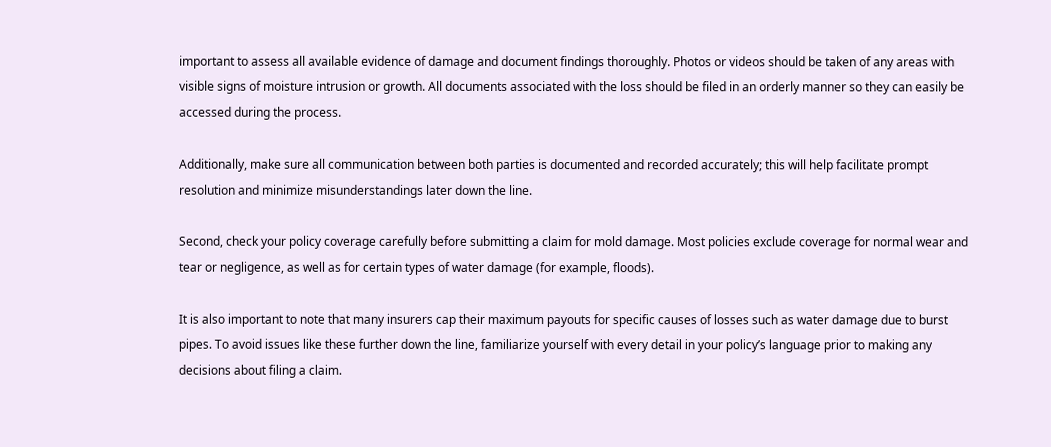important to assess all available evidence of damage and document findings thoroughly. Photos or videos should be taken of any areas with visible signs of moisture intrusion or growth. All documents associated with the loss should be filed in an orderly manner so they can easily be accessed during the process.

Additionally, make sure all communication between both parties is documented and recorded accurately; this will help facilitate prompt resolution and minimize misunderstandings later down the line.

Second, check your policy coverage carefully before submitting a claim for mold damage. Most policies exclude coverage for normal wear and tear or negligence, as well as for certain types of water damage (for example, floods).

It is also important to note that many insurers cap their maximum payouts for specific causes of losses such as water damage due to burst pipes. To avoid issues like these further down the line, familiarize yourself with every detail in your policy’s language prior to making any decisions about filing a claim.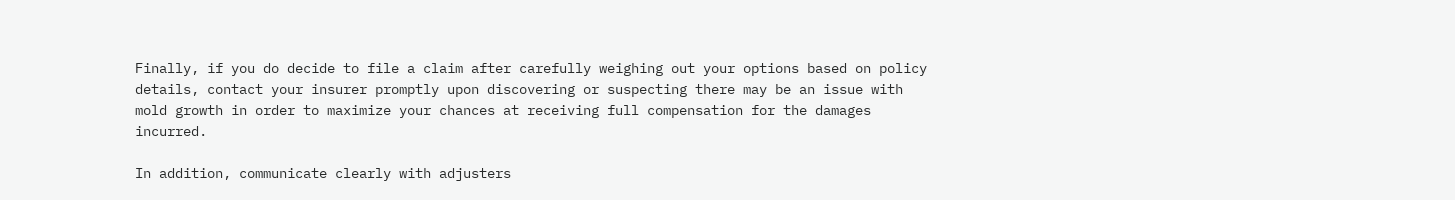Finally, if you do decide to file a claim after carefully weighing out your options based on policy details, contact your insurer promptly upon discovering or suspecting there may be an issue with mold growth in order to maximize your chances at receiving full compensation for the damages incurred.

In addition, communicate clearly with adjusters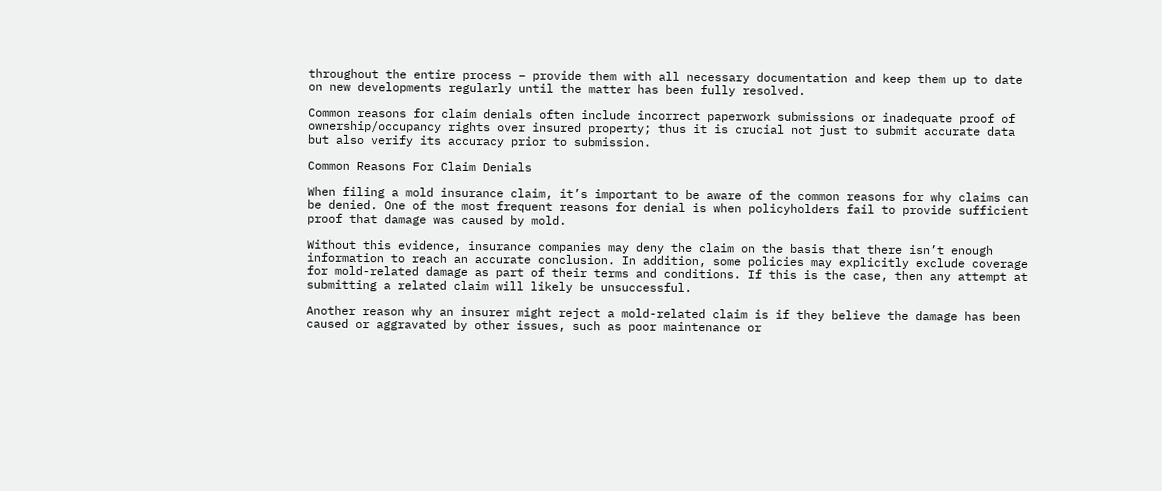throughout the entire process – provide them with all necessary documentation and keep them up to date on new developments regularly until the matter has been fully resolved.

Common reasons for claim denials often include incorrect paperwork submissions or inadequate proof of ownership/occupancy rights over insured property; thus it is crucial not just to submit accurate data but also verify its accuracy prior to submission.

Common Reasons For Claim Denials

When filing a mold insurance claim, it’s important to be aware of the common reasons for why claims can be denied. One of the most frequent reasons for denial is when policyholders fail to provide sufficient proof that damage was caused by mold.

Without this evidence, insurance companies may deny the claim on the basis that there isn’t enough information to reach an accurate conclusion. In addition, some policies may explicitly exclude coverage for mold-related damage as part of their terms and conditions. If this is the case, then any attempt at submitting a related claim will likely be unsuccessful.

Another reason why an insurer might reject a mold-related claim is if they believe the damage has been caused or aggravated by other issues, such as poor maintenance or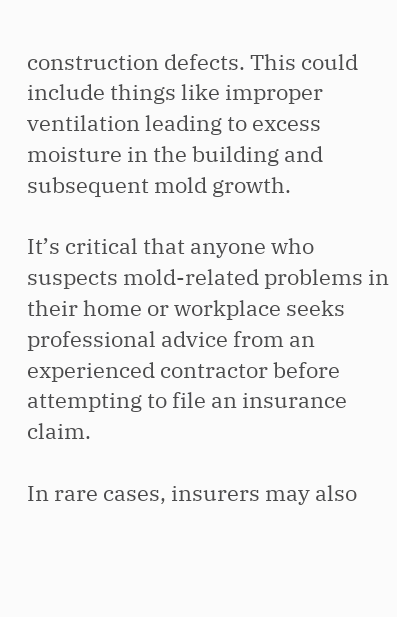construction defects. This could include things like improper ventilation leading to excess moisture in the building and subsequent mold growth.

It’s critical that anyone who suspects mold-related problems in their home or workplace seeks professional advice from an experienced contractor before attempting to file an insurance claim.

In rare cases, insurers may also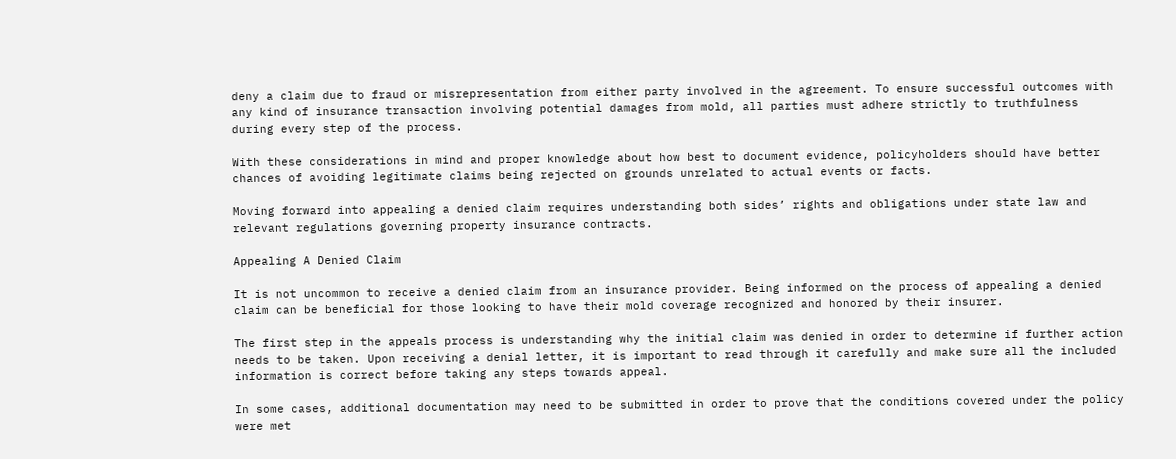deny a claim due to fraud or misrepresentation from either party involved in the agreement. To ensure successful outcomes with any kind of insurance transaction involving potential damages from mold, all parties must adhere strictly to truthfulness during every step of the process.

With these considerations in mind and proper knowledge about how best to document evidence, policyholders should have better chances of avoiding legitimate claims being rejected on grounds unrelated to actual events or facts.

Moving forward into appealing a denied claim requires understanding both sides’ rights and obligations under state law and relevant regulations governing property insurance contracts.

Appealing A Denied Claim

It is not uncommon to receive a denied claim from an insurance provider. Being informed on the process of appealing a denied claim can be beneficial for those looking to have their mold coverage recognized and honored by their insurer.

The first step in the appeals process is understanding why the initial claim was denied in order to determine if further action needs to be taken. Upon receiving a denial letter, it is important to read through it carefully and make sure all the included information is correct before taking any steps towards appeal.

In some cases, additional documentation may need to be submitted in order to prove that the conditions covered under the policy were met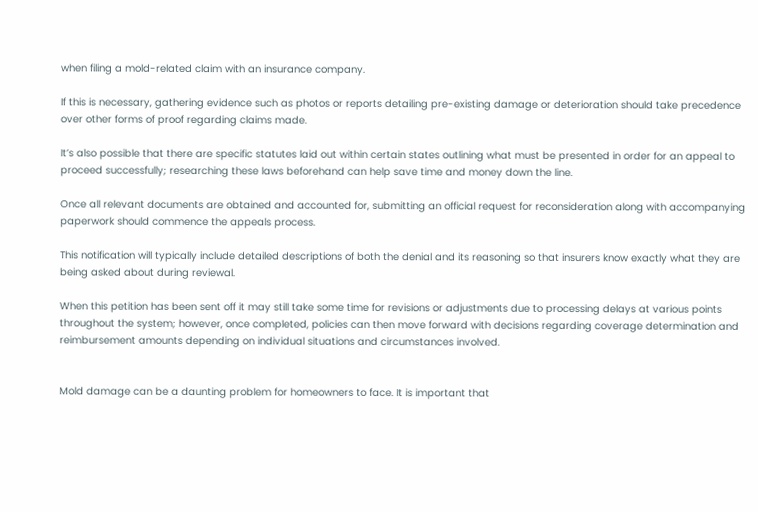when filing a mold-related claim with an insurance company.

If this is necessary, gathering evidence such as photos or reports detailing pre-existing damage or deterioration should take precedence over other forms of proof regarding claims made.

It’s also possible that there are specific statutes laid out within certain states outlining what must be presented in order for an appeal to proceed successfully; researching these laws beforehand can help save time and money down the line.

Once all relevant documents are obtained and accounted for, submitting an official request for reconsideration along with accompanying paperwork should commence the appeals process.

This notification will typically include detailed descriptions of both the denial and its reasoning so that insurers know exactly what they are being asked about during reviewal.

When this petition has been sent off it may still take some time for revisions or adjustments due to processing delays at various points throughout the system; however, once completed, policies can then move forward with decisions regarding coverage determination and reimbursement amounts depending on individual situations and circumstances involved.


Mold damage can be a daunting problem for homeowners to face. It is important that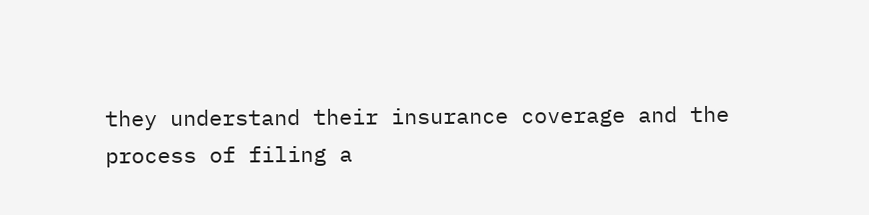they understand their insurance coverage and the process of filing a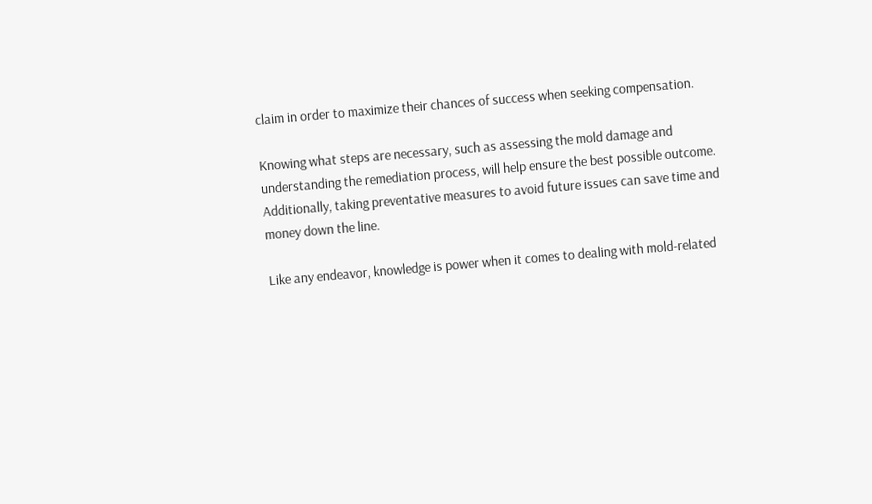claim in order to maximize their chances of success when seeking compensation.

Knowing what steps are necessary, such as assessing the mold damage and understanding the remediation process, will help ensure the best possible outcome. Additionally, taking preventative measures to avoid future issues can save time and money down the line.

Like any endeavor, knowledge is power when it comes to dealing with mold-related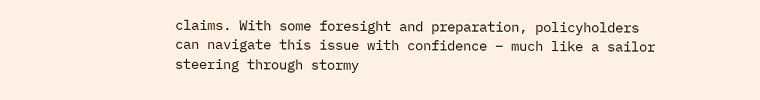claims. With some foresight and preparation, policyholders can navigate this issue with confidence – much like a sailor steering through stormy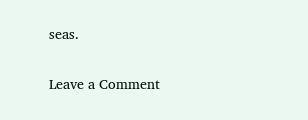seas.

Leave a Comment